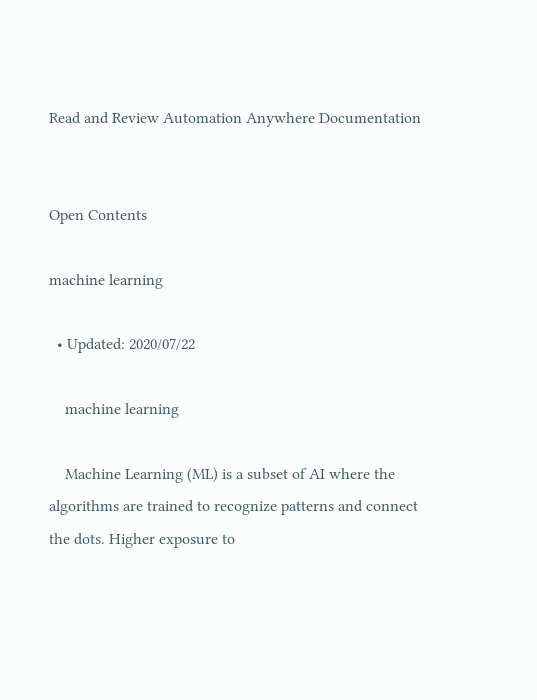Read and Review Automation Anywhere Documentation


Open Contents

machine learning

  • Updated: 2020/07/22

    machine learning

    Machine Learning (ML) is a subset of AI where the algorithms are trained to recognize patterns and connect the dots. Higher exposure to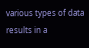various types of data results in a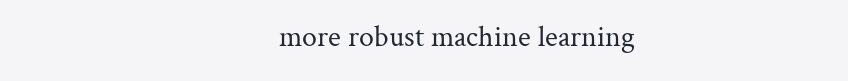more robust machine learning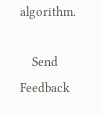algorithm.

    Send Feedback